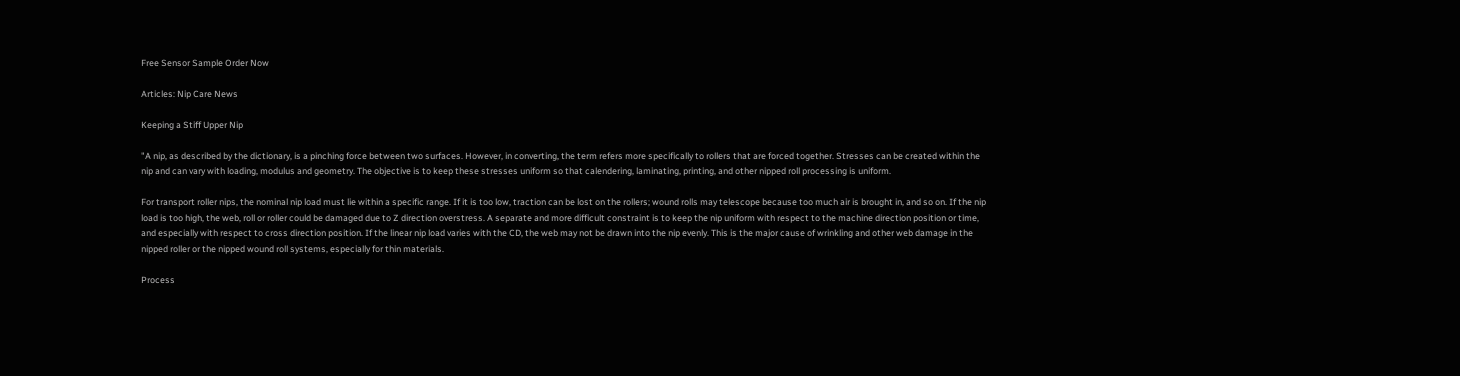Free Sensor Sample Order Now

Articles: Nip Care News

Keeping a Stiff Upper Nip

"A nip, as described by the dictionary, is a pinching force between two surfaces. However, in converting, the term refers more specifically to rollers that are forced together. Stresses can be created within the nip and can vary with loading, modulus and geometry. The objective is to keep these stresses uniform so that calendering, laminating, printing, and other nipped roll processing is uniform.

For transport roller nips, the nominal nip load must lie within a specific range. If it is too low, traction can be lost on the rollers; wound rolls may telescope because too much air is brought in, and so on. If the nip load is too high, the web, roll or roller could be damaged due to Z direction overstress. A separate and more difficult constraint is to keep the nip uniform with respect to the machine direction position or time, and especially with respect to cross direction position. If the linear nip load varies with the CD, the web may not be drawn into the nip evenly. This is the major cause of wrinkling and other web damage in the nipped roller or the nipped wound roll systems, especially for thin materials.

Process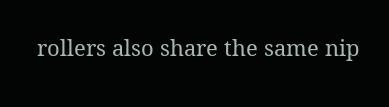rollers also share the same nip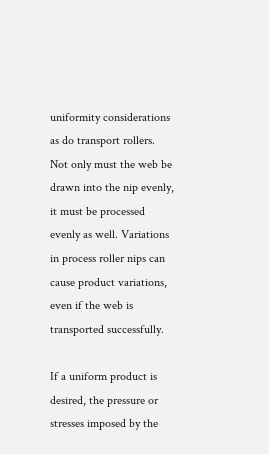uniformity considerations as do transport rollers. Not only must the web be drawn into the nip evenly, it must be processed evenly as well. Variations in process roller nips can cause product variations, even if the web is transported successfully.

If a uniform product is desired, the pressure or stresses imposed by the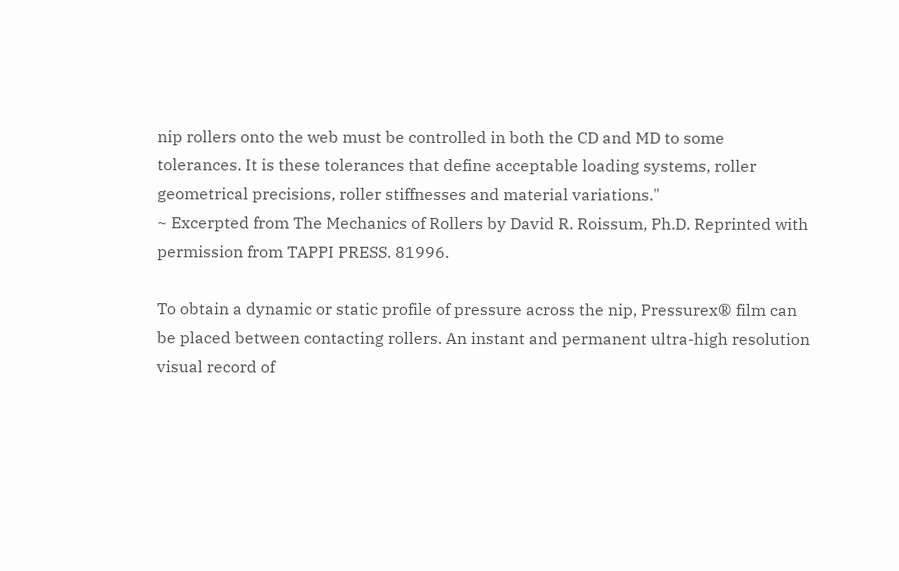nip rollers onto the web must be controlled in both the CD and MD to some tolerances. It is these tolerances that define acceptable loading systems, roller geometrical precisions, roller stiffnesses and material variations."
~ Excerpted from The Mechanics of Rollers by David R. Roissum, Ph.D. Reprinted with permission from TAPPI PRESS. 81996.

To obtain a dynamic or static profile of pressure across the nip, Pressurex® film can be placed between contacting rollers. An instant and permanent ultra-high resolution visual record of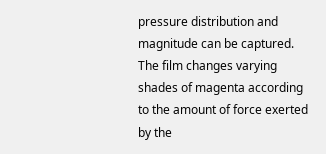pressure distribution and magnitude can be captured. The film changes varying shades of magenta according to the amount of force exerted by the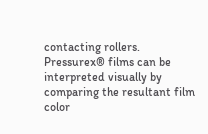contacting rollers. Pressurex® films can be interpreted visually by comparing the resultant film color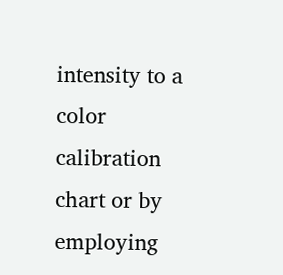intensity to a color calibration chart or by employing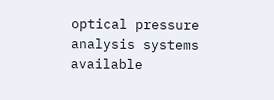optical pressure analysis systems available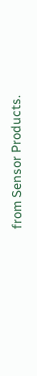from Sensor Products.